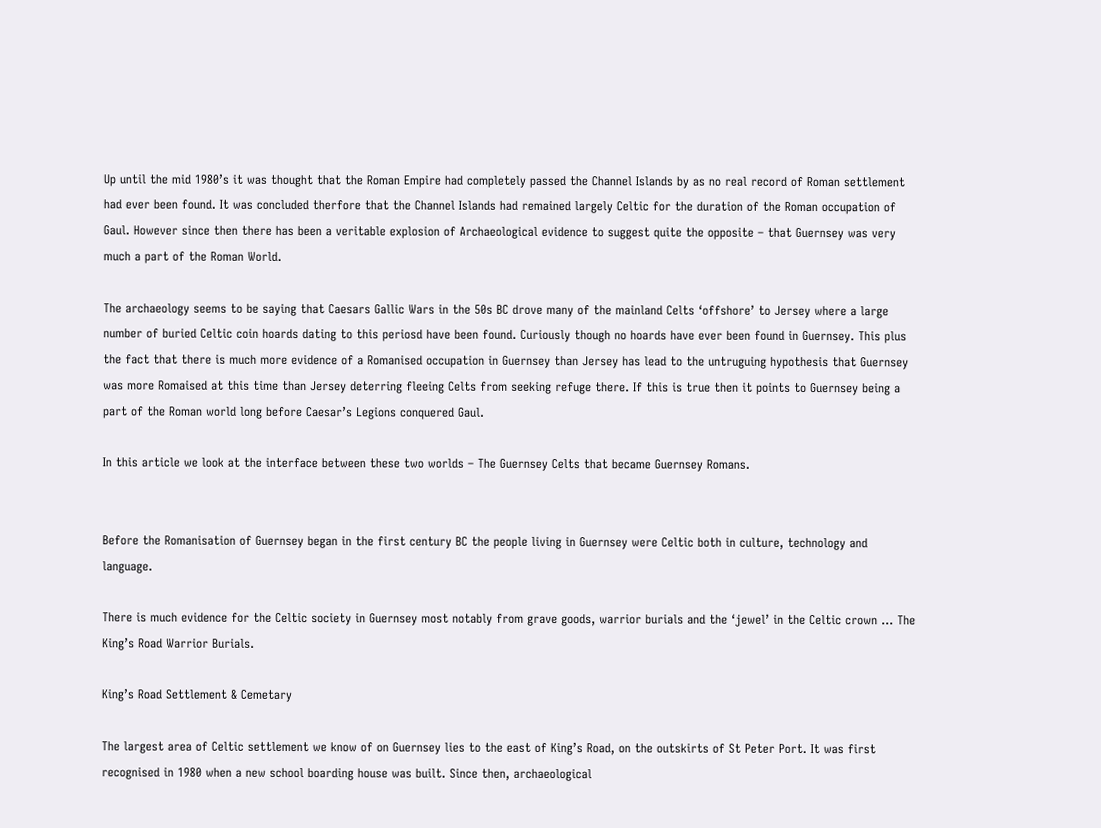Up until the mid 1980’s it was thought that the Roman Empire had completely passed the Channel Islands by as no real record of Roman settlement had ever been found. It was concluded therfore that the Channel Islands had remained largely Celtic for the duration of the Roman occupation of Gaul. However since then there has been a veritable explosion of Archaeological evidence to suggest quite the opposite – that Guernsey was very much a part of the Roman World.

The archaeology seems to be saying that Caesars Gallic Wars in the 50s BC drove many of the mainland Celts ‘offshore’ to Jersey where a large number of buried Celtic coin hoards dating to this periosd have been found. Curiously though no hoards have ever been found in Guernsey. This plus the fact that there is much more evidence of a Romanised occupation in Guernsey than Jersey has lead to the untruguing hypothesis that Guernsey was more Romaised at this time than Jersey deterring fleeing Celts from seeking refuge there. If this is true then it points to Guernsey being a part of the Roman world long before Caesar’s Legions conquered Gaul.

In this article we look at the interface between these two worlds – The Guernsey Celts that became Guernsey Romans.


Before the Romanisation of Guernsey began in the first century BC the people living in Guernsey were Celtic both in culture, technology and language.

There is much evidence for the Celtic society in Guernsey most notably from grave goods, warrior burials and the ‘jewel’ in the Celtic crown … The King’s Road Warrior Burials.

King’s Road Settlement & Cemetary

The largest area of Celtic settlement we know of on Guernsey lies to the east of King’s Road, on the outskirts of St Peter Port. It was first recognised in 1980 when a new school boarding house was built. Since then, archaeological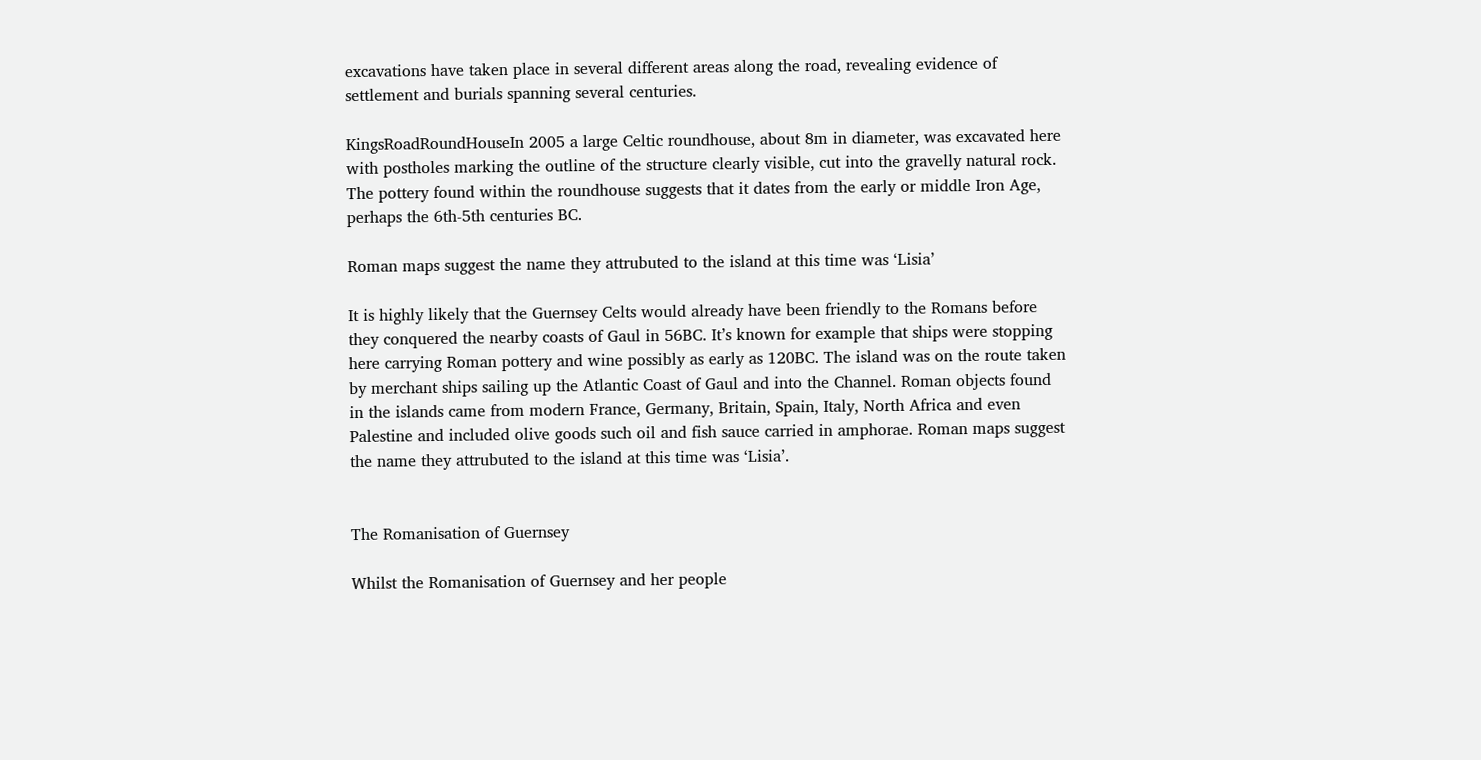excavations have taken place in several different areas along the road, revealing evidence of settlement and burials spanning several centuries.

KingsRoadRoundHouseIn 2005 a large Celtic roundhouse, about 8m in diameter, was excavated here with postholes marking the outline of the structure clearly visible, cut into the gravelly natural rock. The pottery found within the roundhouse suggests that it dates from the early or middle Iron Age, perhaps the 6th-5th centuries BC.

Roman maps suggest the name they attrubuted to the island at this time was ‘Lisia’

It is highly likely that the Guernsey Celts would already have been friendly to the Romans before they conquered the nearby coasts of Gaul in 56BC. It’s known for example that ships were stopping here carrying Roman pottery and wine possibly as early as 120BC. The island was on the route taken by merchant ships sailing up the Atlantic Coast of Gaul and into the Channel. Roman objects found in the islands came from modern France, Germany, Britain, Spain, Italy, North Africa and even Palestine and included olive goods such oil and fish sauce carried in amphorae. Roman maps suggest the name they attrubuted to the island at this time was ‘Lisia’.


The Romanisation of Guernsey

Whilst the Romanisation of Guernsey and her people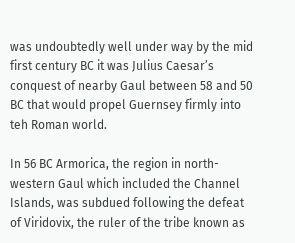was undoubtedly well under way by the mid first century BC it was Julius Caesar’s conquest of nearby Gaul between 58 and 50 BC that would propel Guernsey firmly into teh Roman world.

In 56 BC Armorica, the region in north-western Gaul which included the Channel Islands, was subdued following the defeat of Viridovix, the ruler of the tribe known as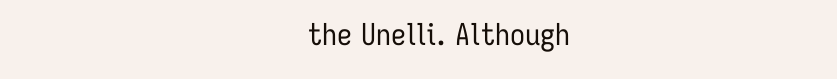the Unelli. Although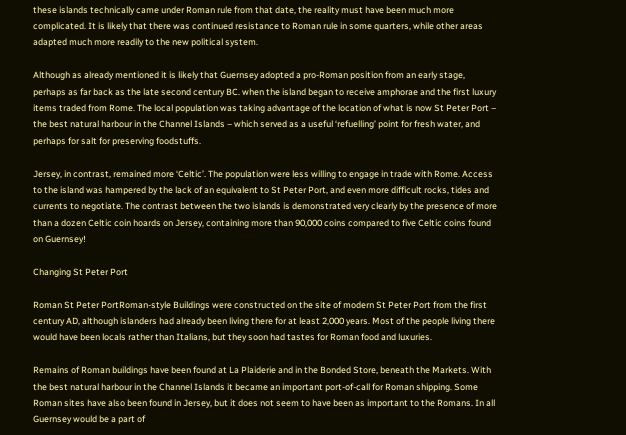these islands technically came under Roman rule from that date, the reality must have been much more complicated. It is likely that there was continued resistance to Roman rule in some quarters, while other areas adapted much more readily to the new political system.

Although as already mentioned it is likely that Guernsey adopted a pro-Roman position from an early stage, perhaps as far back as the late second century BC. when the island began to receive amphorae and the first luxury items traded from Rome. The local population was taking advantage of the location of what is now St Peter Port – the best natural harbour in the Channel Islands – which served as a useful ‘refuelling’ point for fresh water, and perhaps for salt for preserving foodstuffs.

Jersey, in contrast, remained more ‘Celtic’. The population were less willing to engage in trade with Rome. Access to the island was hampered by the lack of an equivalent to St Peter Port, and even more difficult rocks, tides and currents to negotiate. The contrast between the two islands is demonstrated very clearly by the presence of more than a dozen Celtic coin hoards on Jersey, containing more than 90,000 coins compared to five Celtic coins found on Guernsey!

Changing St Peter Port

Roman St Peter PortRoman-style Buildings were constructed on the site of modern St Peter Port from the first century AD, although islanders had already been living there for at least 2,000 years. Most of the people living there would have been locals rather than Italians, but they soon had tastes for Roman food and luxuries.

Remains of Roman buildings have been found at La Plaiderie and in the Bonded Store, beneath the Markets. With the best natural harbour in the Channel Islands it became an important port-of-call for Roman shipping. Some Roman sites have also been found in Jersey, but it does not seem to have been as important to the Romans. In all Guernsey would be a part of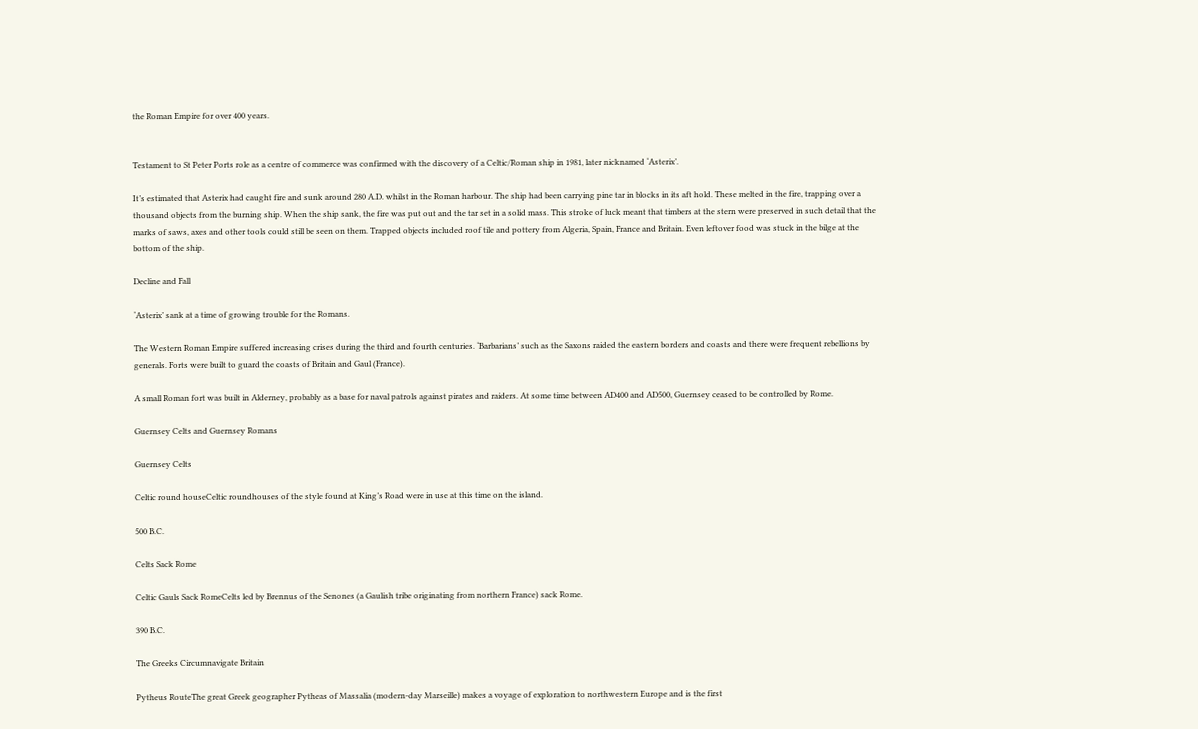the Roman Empire for over 400 years.


Testament to St Peter Ports role as a centre of commerce was confirmed with the discovery of a Celtic/Roman ship in 1981, later nicknamed ‘Asterix’.

It’s estimated that Asterix had caught fire and sunk around 280 A.D. whilst in the Roman harbour. The ship had been carrying pine tar in blocks in its aft hold. These melted in the fire, trapping over a thousand objects from the burning ship. When the ship sank, the fire was put out and the tar set in a solid mass. This stroke of luck meant that timbers at the stern were preserved in such detail that the marks of saws, axes and other tools could still be seen on them. Trapped objects included roof tile and pottery from Algeria, Spain, France and Britain. Even leftover food was stuck in the bilge at the bottom of the ship.

Decline and Fall

‘Asterix’ sank at a time of growing trouble for the Romans.

The Western Roman Empire suffered increasing crises during the third and fourth centuries. ‘Barbarians’ such as the Saxons raided the eastern borders and coasts and there were frequent rebellions by generals. Forts were built to guard the coasts of Britain and Gaul (France).

A small Roman fort was built in Alderney, probably as a base for naval patrols against pirates and raiders. At some time between AD400 and AD500, Guernsey ceased to be controlled by Rome.

Guernsey Celts and Guernsey Romans

Guernsey Celts

Celtic round houseCeltic roundhouses of the style found at King’s Road were in use at this time on the island.

500 B.C.

Celts Sack Rome

Celtic Gauls Sack RomeCelts led by Brennus of the Senones (a Gaulish tribe originating from northern France) sack Rome.

390 B.C.

The Greeks Circumnavigate Britain

Pytheus RouteThe great Greek geographer Pytheas of Massalia (modern-day Marseille) makes a voyage of exploration to northwestern Europe and is the first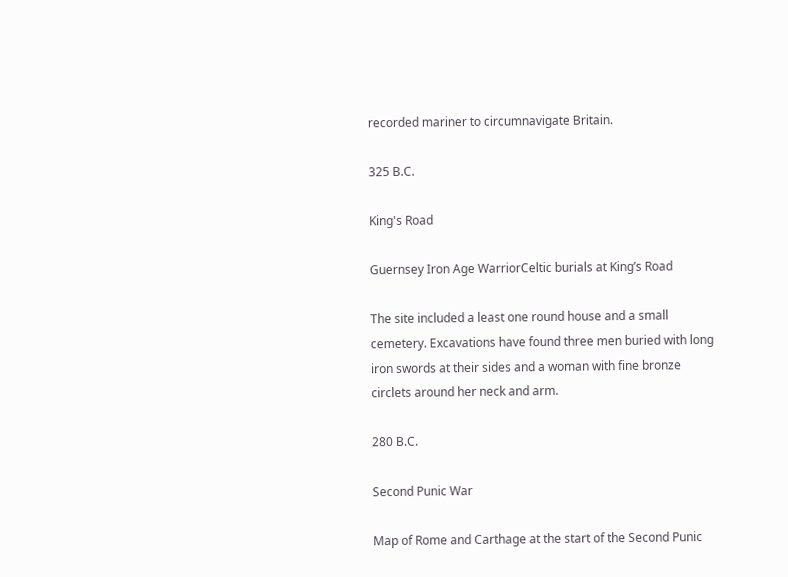recorded mariner to circumnavigate Britain.

325 B.C.

King's Road

Guernsey Iron Age WarriorCeltic burials at King’s Road

The site included a least one round house and a small cemetery. Excavations have found three men buried with long iron swords at their sides and a woman with fine bronze circlets around her neck and arm.

280 B.C.

Second Punic War

Map of Rome and Carthage at the start of the Second Punic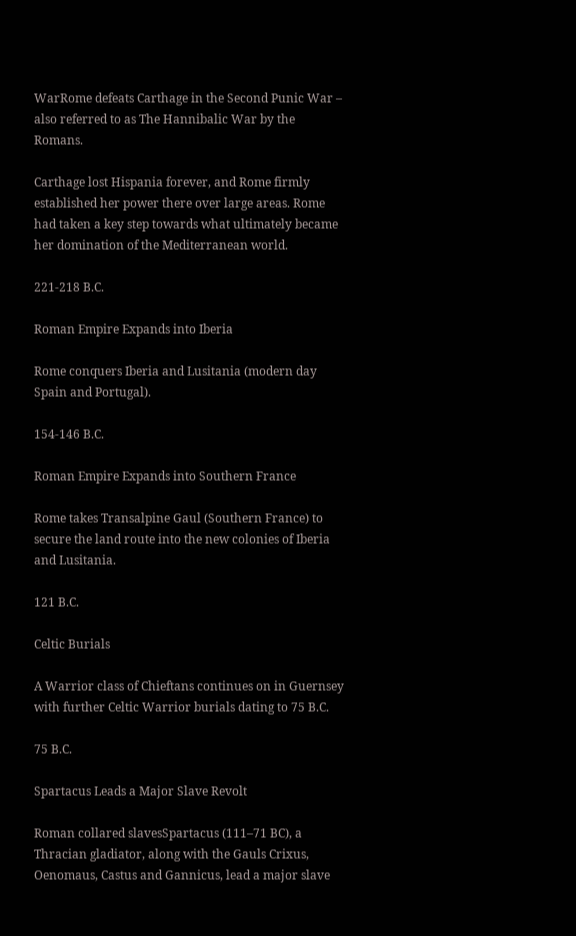WarRome defeats Carthage in the Second Punic War – also referred to as The Hannibalic War by the Romans.

Carthage lost Hispania forever, and Rome firmly established her power there over large areas. Rome had taken a key step towards what ultimately became her domination of the Mediterranean world.

221-218 B.C.

Roman Empire Expands into Iberia

Rome conquers Iberia and Lusitania (modern day Spain and Portugal).

154-146 B.C.

Roman Empire Expands into Southern France

Rome takes Transalpine Gaul (Southern France) to secure the land route into the new colonies of Iberia and Lusitania.

121 B.C.

Celtic Burials

A Warrior class of Chieftans continues on in Guernsey with further Celtic Warrior burials dating to 75 B.C.

75 B.C.

Spartacus Leads a Major Slave Revolt

Roman collared slavesSpartacus (111–71 BC), a Thracian gladiator, along with the Gauls Crixus, Oenomaus, Castus and Gannicus, lead a major slave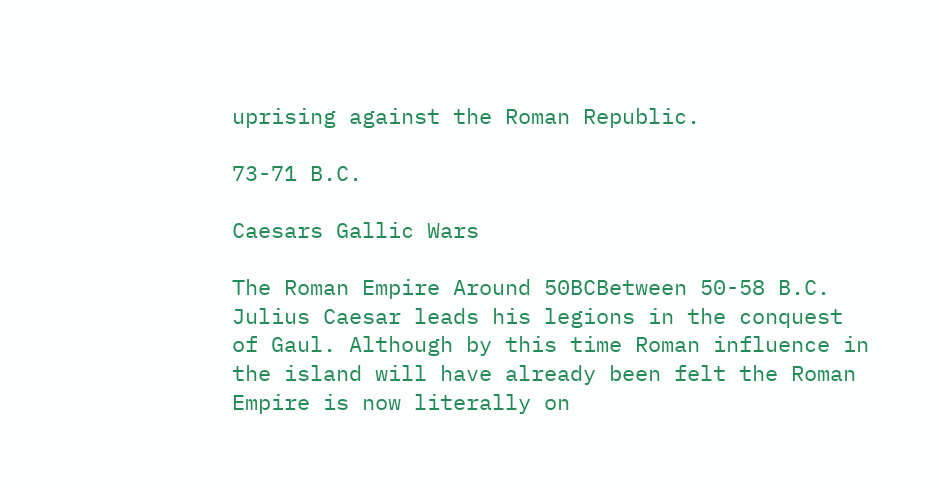uprising against the Roman Republic.

73-71 B.C.

Caesars Gallic Wars

The Roman Empire Around 50BCBetween 50-58 B.C. Julius Caesar leads his legions in the conquest of Gaul. Although by this time Roman influence in the island will have already been felt the Roman Empire is now literally on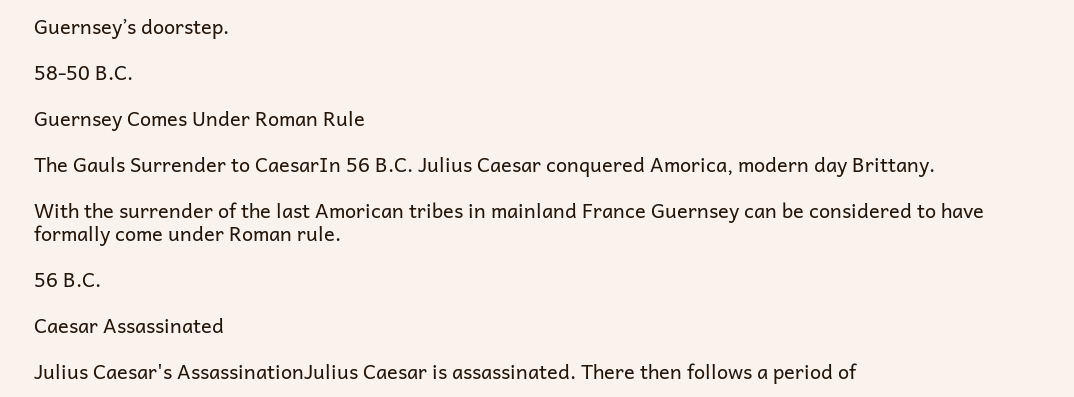Guernsey’s doorstep.

58-50 B.C.

Guernsey Comes Under Roman Rule

The Gauls Surrender to CaesarIn 56 B.C. Julius Caesar conquered Amorica, modern day Brittany.

With the surrender of the last Amorican tribes in mainland France Guernsey can be considered to have formally come under Roman rule.

56 B.C.

Caesar Assassinated

Julius Caesar's AssassinationJulius Caesar is assassinated. There then follows a period of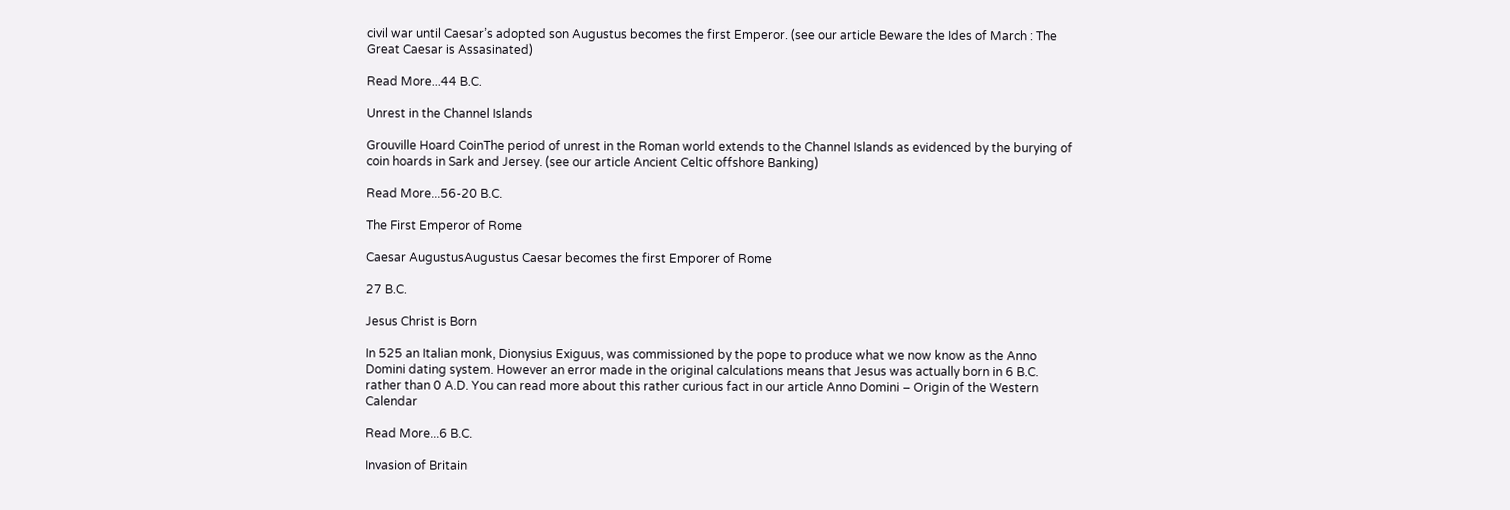civil war until Caesar’s adopted son Augustus becomes the first Emperor. (see our article Beware the Ides of March : The Great Caesar is Assasinated)

Read More...44 B.C.

Unrest in the Channel Islands

Grouville Hoard CoinThe period of unrest in the Roman world extends to the Channel Islands as evidenced by the burying of coin hoards in Sark and Jersey. (see our article Ancient Celtic offshore Banking)

Read More...56-20 B.C.

The First Emperor of Rome

Caesar AugustusAugustus Caesar becomes the first Emporer of Rome

27 B.C.

Jesus Christ is Born

In 525 an Italian monk, Dionysius Exiguus, was commissioned by the pope to produce what we now know as the Anno Domini dating system. However an error made in the original calculations means that Jesus was actually born in 6 B.C. rather than 0 A.D. You can read more about this rather curious fact in our article Anno Domini – Origin of the Western Calendar

Read More...6 B.C.

Invasion of Britain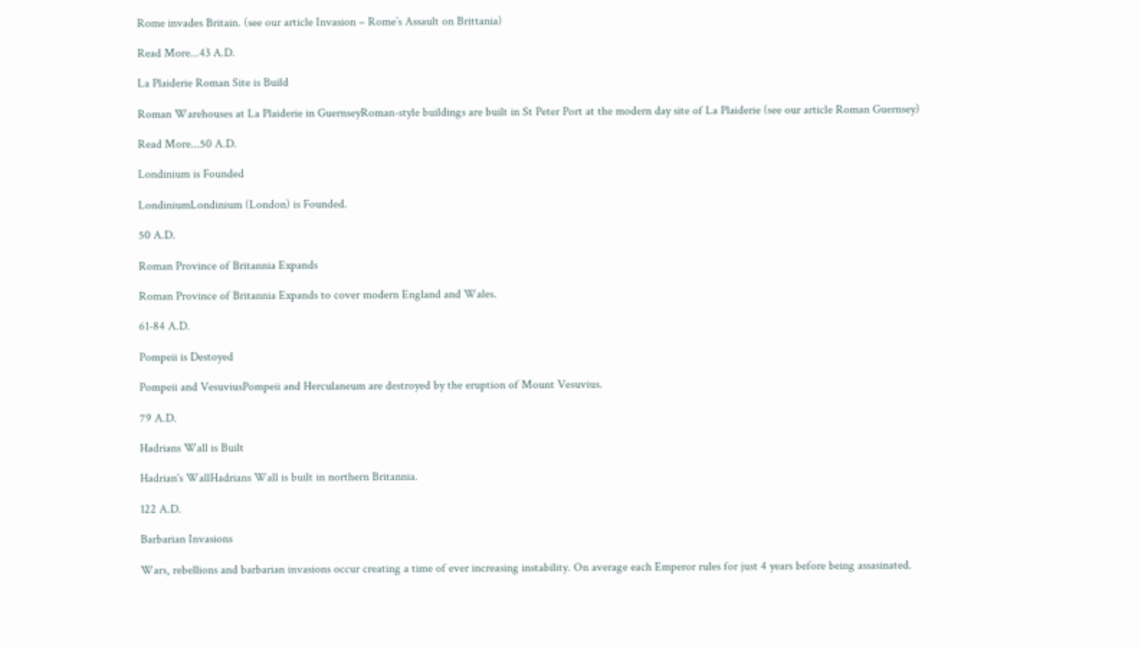Rome invades Britain. (see our article Invasion – Rome’s Assault on Brittania)

Read More...43 A.D.

La Plaiderie Roman Site is Build

Roman Warehouses at La Plaiderie in GuernseyRoman-style buildings are built in St Peter Port at the modern day site of La Plaiderie (see our article Roman Guernsey)

Read More...50 A.D.

Londinium is Founded

LondiniumLondinium (London) is Founded.

50 A.D.

Roman Province of Britannia Expands

Roman Province of Britannia Expands to cover modern England and Wales.

61-84 A.D.

Pompeii is Destoyed

Pompeii and VesuviusPompeii and Herculaneum are destroyed by the eruption of Mount Vesuvius.

79 A.D.

Hadrians Wall is Built

Hadrian's WallHadrians Wall is built in northern Britannia.

122 A.D.

Barbarian Invasions

Wars, rebellions and barbarian invasions occur creating a time of ever increasing instability. On average each Emperor rules for just 4 years before being assasinated.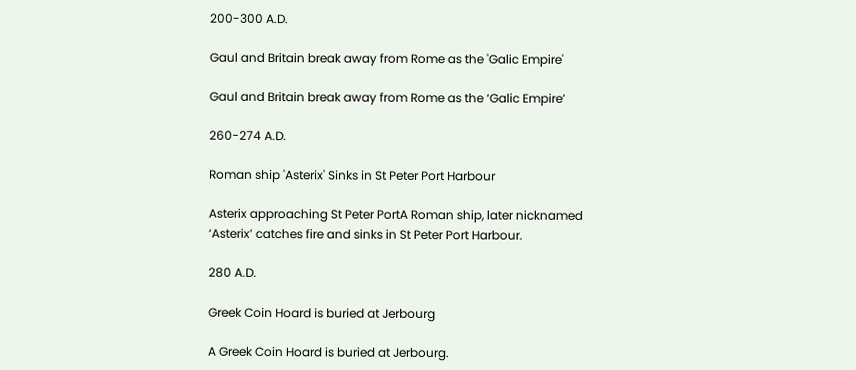200-300 A.D.

Gaul and Britain break away from Rome as the 'Galic Empire'

Gaul and Britain break away from Rome as the ‘Galic Empire’

260-274 A.D.

Roman ship 'Asterix' Sinks in St Peter Port Harbour

Asterix approaching St Peter PortA Roman ship, later nicknamed ‘Asterix’ catches fire and sinks in St Peter Port Harbour.

280 A.D.

Greek Coin Hoard is buried at Jerbourg

A Greek Coin Hoard is buried at Jerbourg.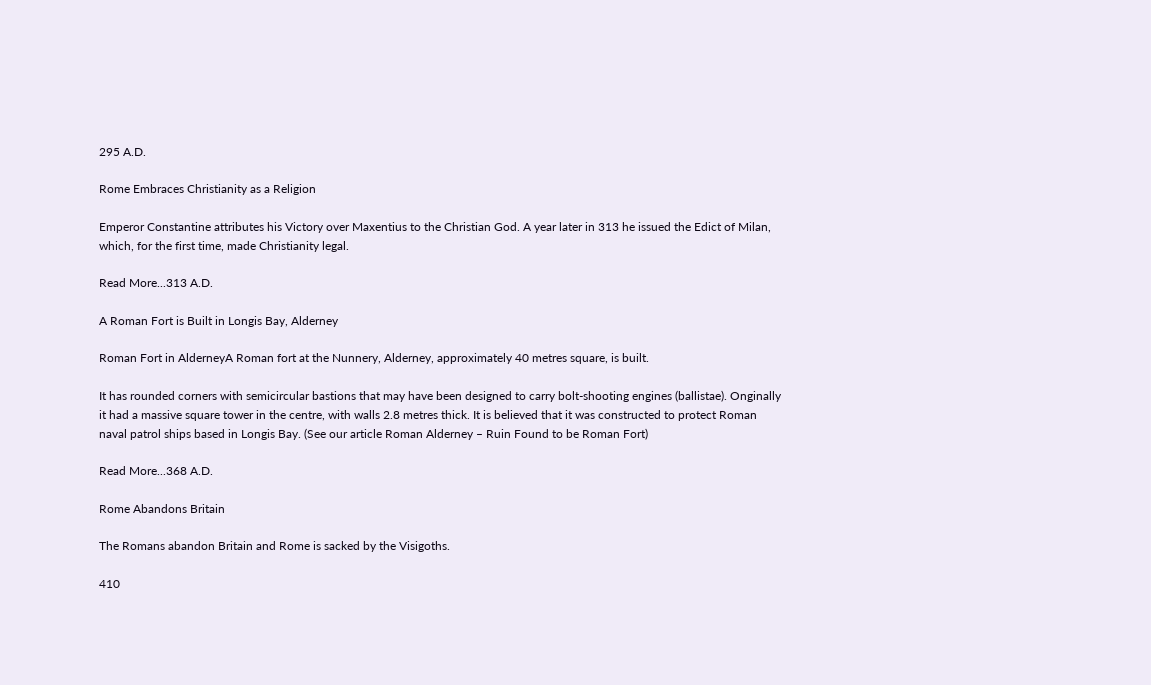295 A.D.

Rome Embraces Christianity as a Religion

Emperor Constantine attributes his Victory over Maxentius to the Christian God. A year later in 313 he issued the Edict of Milan, which, for the first time, made Christianity legal.

Read More...313 A.D.

A Roman Fort is Built in Longis Bay, Alderney

Roman Fort in AlderneyA Roman fort at the Nunnery, Alderney, approximately 40 metres square, is built.

It has rounded corners with semicircular bastions that may have been designed to carry bolt-shooting engines (ballistae). Onginally it had a massive square tower in the centre, with walls 2.8 metres thick. It is believed that it was constructed to protect Roman naval patrol ships based in Longis Bay. (See our article Roman Alderney – Ruin Found to be Roman Fort)

Read More...368 A.D.

Rome Abandons Britain

The Romans abandon Britain and Rome is sacked by the Visigoths.

410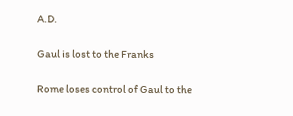A.D.

Gaul is lost to the Franks

Rome loses control of Gaul to the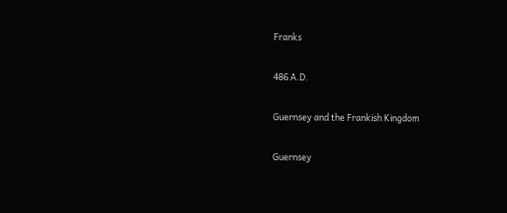Franks

486 A.D.

Guernsey and the Frankish Kingdom

Guernsey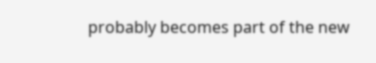probably becomes part of the new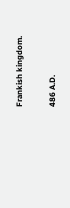Frankish kingdom.

486 A.D.